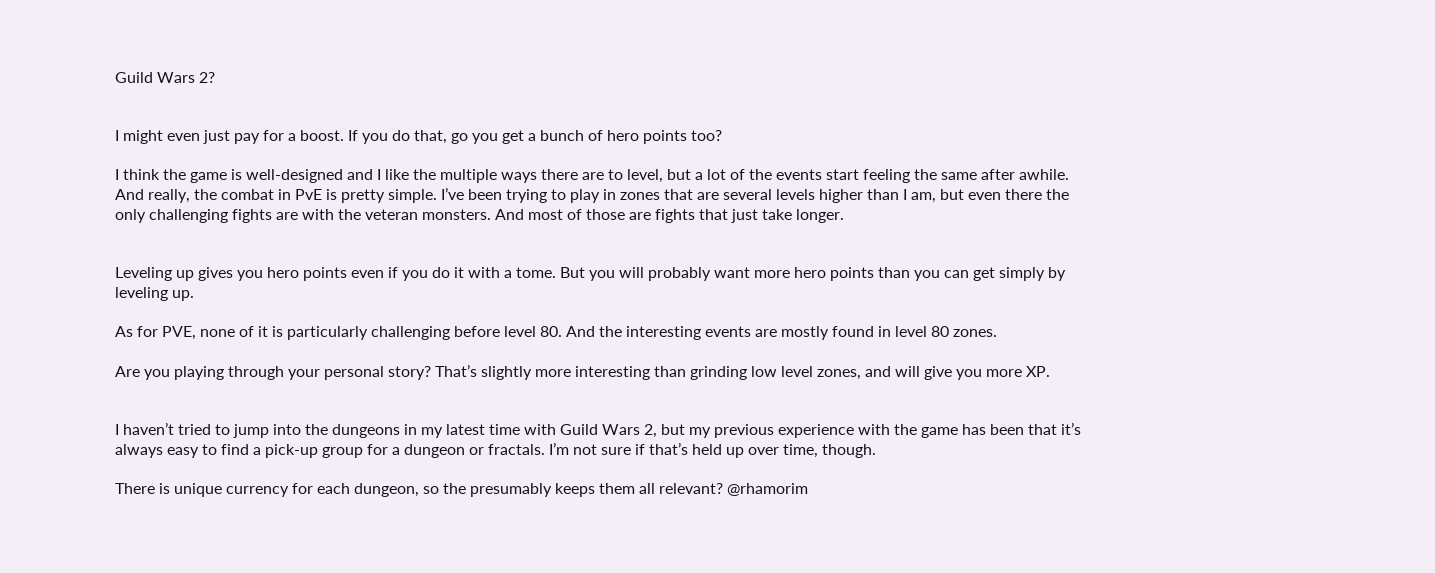Guild Wars 2?


I might even just pay for a boost. If you do that, go you get a bunch of hero points too?

I think the game is well-designed and I like the multiple ways there are to level, but a lot of the events start feeling the same after awhile. And really, the combat in PvE is pretty simple. I’ve been trying to play in zones that are several levels higher than I am, but even there the only challenging fights are with the veteran monsters. And most of those are fights that just take longer.


Leveling up gives you hero points even if you do it with a tome. But you will probably want more hero points than you can get simply by leveling up.

As for PVE, none of it is particularly challenging before level 80. And the interesting events are mostly found in level 80 zones.

Are you playing through your personal story? That’s slightly more interesting than grinding low level zones, and will give you more XP.


I haven’t tried to jump into the dungeons in my latest time with Guild Wars 2, but my previous experience with the game has been that it’s always easy to find a pick-up group for a dungeon or fractals. I’m not sure if that’s held up over time, though.

There is unique currency for each dungeon, so the presumably keeps them all relevant? @rhamorim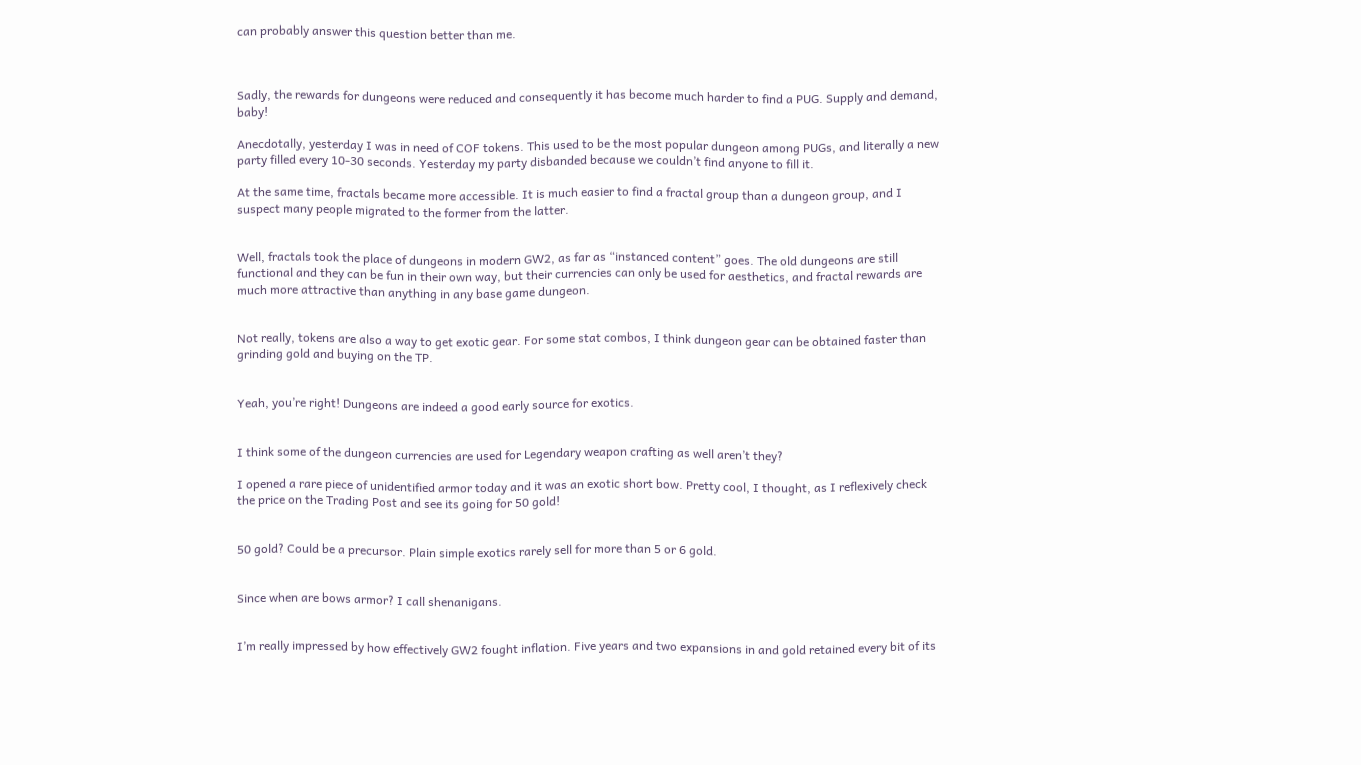can probably answer this question better than me.



Sadly, the rewards for dungeons were reduced and consequently it has become much harder to find a PUG. Supply and demand, baby!

Anecdotally, yesterday I was in need of COF tokens. This used to be the most popular dungeon among PUGs, and literally a new party filled every 10-30 seconds. Yesterday my party disbanded because we couldn’t find anyone to fill it.

At the same time, fractals became more accessible. It is much easier to find a fractal group than a dungeon group, and I suspect many people migrated to the former from the latter.


Well, fractals took the place of dungeons in modern GW2, as far as “instanced content” goes. The old dungeons are still functional and they can be fun in their own way, but their currencies can only be used for aesthetics, and fractal rewards are much more attractive than anything in any base game dungeon.


Not really, tokens are also a way to get exotic gear. For some stat combos, I think dungeon gear can be obtained faster than grinding gold and buying on the TP.


Yeah, you’re right! Dungeons are indeed a good early source for exotics.


I think some of the dungeon currencies are used for Legendary weapon crafting as well aren’t they?

I opened a rare piece of unidentified armor today and it was an exotic short bow. Pretty cool, I thought, as I reflexively check the price on the Trading Post and see its going for 50 gold!


50 gold? Could be a precursor. Plain simple exotics rarely sell for more than 5 or 6 gold.


Since when are bows armor? I call shenanigans.


I’m really impressed by how effectively GW2 fought inflation. Five years and two expansions in and gold retained every bit of its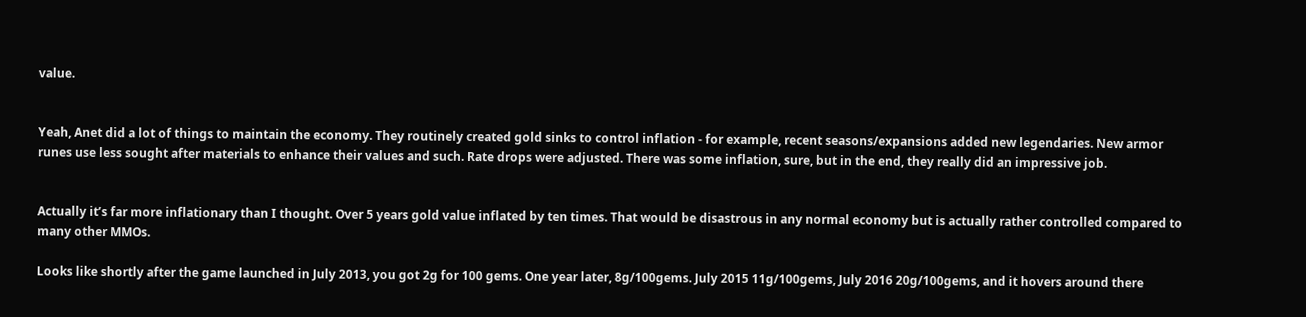value.


Yeah, Anet did a lot of things to maintain the economy. They routinely created gold sinks to control inflation - for example, recent seasons/expansions added new legendaries. New armor runes use less sought after materials to enhance their values and such. Rate drops were adjusted. There was some inflation, sure, but in the end, they really did an impressive job.


Actually it’s far more inflationary than I thought. Over 5 years gold value inflated by ten times. That would be disastrous in any normal economy but is actually rather controlled compared to many other MMOs.

Looks like shortly after the game launched in July 2013, you got 2g for 100 gems. One year later, 8g/100gems. July 2015 11g/100gems, July 2016 20g/100gems, and it hovers around there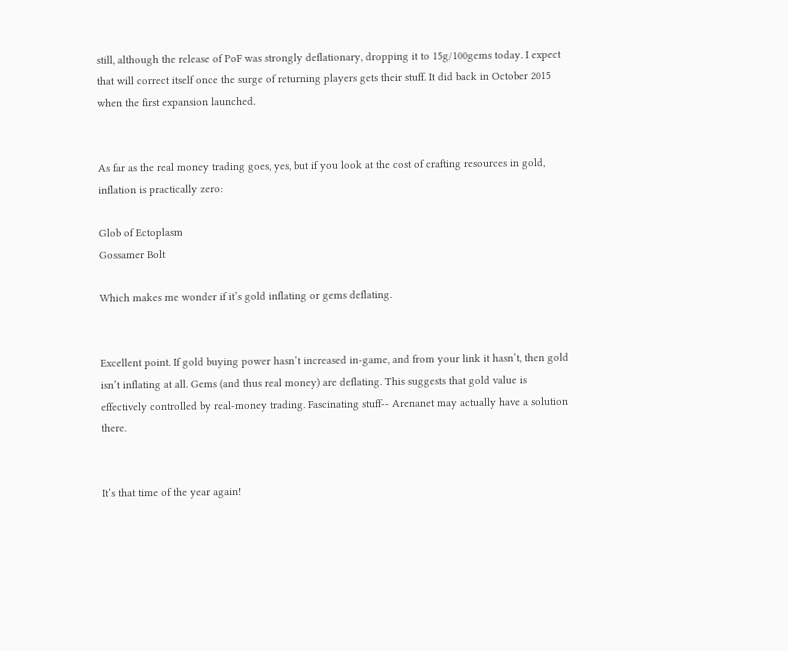still, although the release of PoF was strongly deflationary, dropping it to 15g/100gems today. I expect that will correct itself once the surge of returning players gets their stuff. It did back in October 2015 when the first expansion launched.


As far as the real money trading goes, yes, but if you look at the cost of crafting resources in gold, inflation is practically zero:

Glob of Ectoplasm
Gossamer Bolt

Which makes me wonder if it’s gold inflating or gems deflating.


Excellent point. If gold buying power hasn’t increased in-game, and from your link it hasn’t, then gold isn’t inflating at all. Gems (and thus real money) are deflating. This suggests that gold value is effectively controlled by real-money trading. Fascinating stuff-- Arenanet may actually have a solution there.


It’s that time of the year again!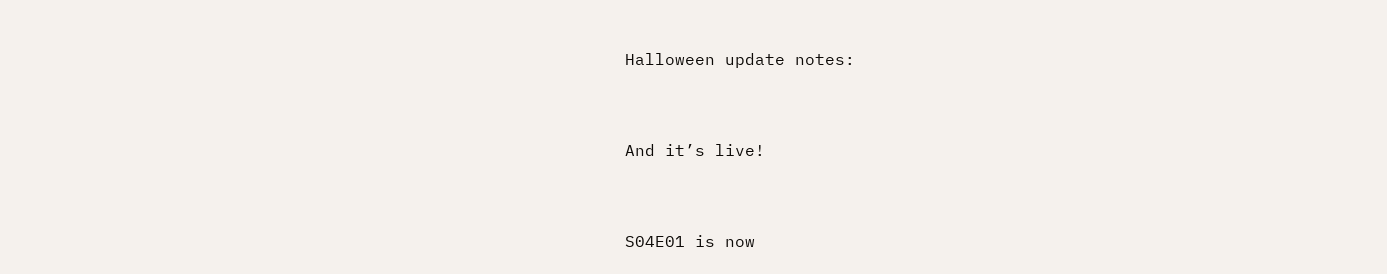Halloween update notes:


And it’s live!


S04E01 is now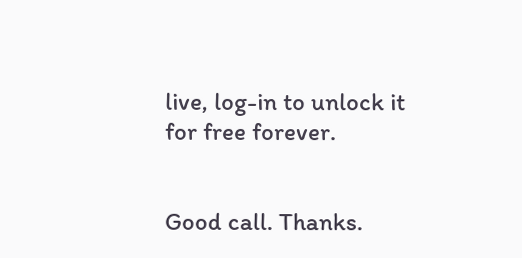live, log-in to unlock it for free forever.


Good call. Thanks.